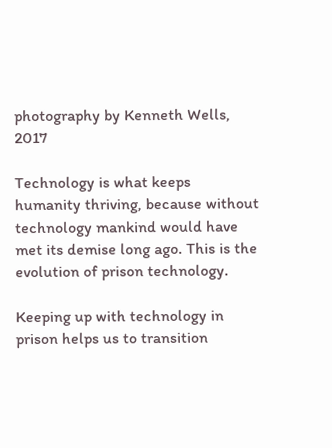photography by Kenneth Wells, 2017

Technology is what keeps humanity thriving, because without technology mankind would have met its demise long ago. This is the evolution of prison technology.

Keeping up with technology in prison helps us to transition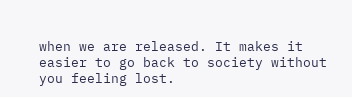when we are released. It makes it easier to go back to society without you feeling lost.